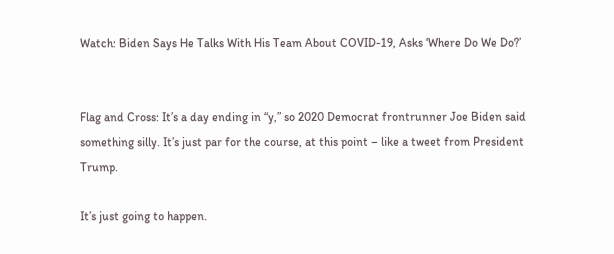Watch: Biden Says He Talks With His Team About COVID-19, Asks ‘Where Do We Do?’


Flag and Cross: It’s a day ending in “y,” so 2020 Democrat frontrunner Joe Biden said something silly. It’s just par for the course, at this point – like a tweet from President Trump.

It’s just going to happen.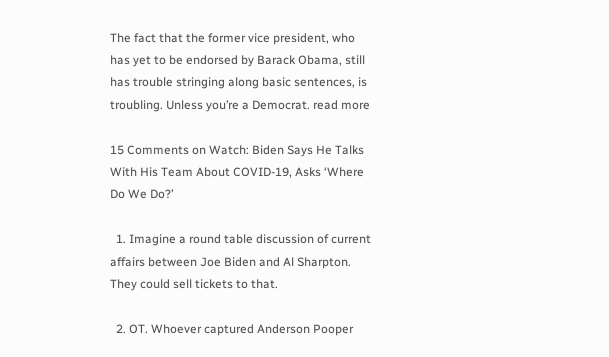The fact that the former vice president, who has yet to be endorsed by Barack Obama, still has trouble stringing along basic sentences, is troubling. Unless you’re a Democrat. read more

15 Comments on Watch: Biden Says He Talks With His Team About COVID-19, Asks ‘Where Do We Do?’

  1. Imagine a round table discussion of current affairs between Joe Biden and Al Sharpton. They could sell tickets to that.

  2. OT. Whoever captured Anderson Pooper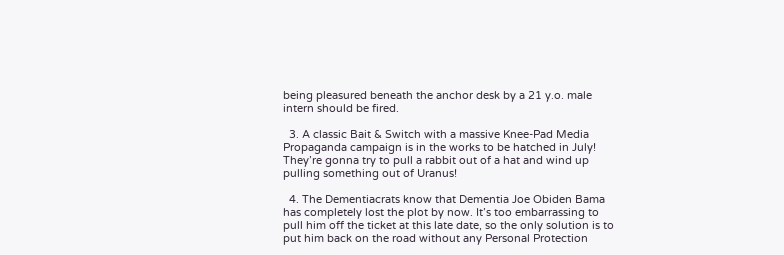being pleasured beneath the anchor desk by a 21 y.o. male intern should be fired.

  3. A classic Bait & Switch with a massive Knee-Pad Media Propaganda campaign is in the works to be hatched in July! They’re gonna try to pull a rabbit out of a hat and wind up pulling something out of Uranus!

  4. The Dementiacrats know that Dementia Joe Obiden Bama has completely lost the plot by now. It’s too embarrassing to pull him off the ticket at this late date, so the only solution is to put him back on the road without any Personal Protection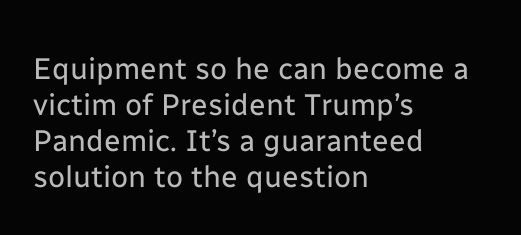Equipment so he can become a victim of President Trump’s Pandemic. It’s a guaranteed solution to the question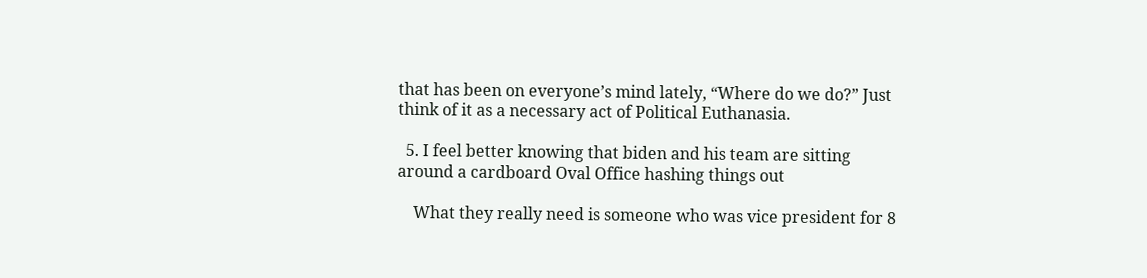that has been on everyone’s mind lately, “Where do we do?” Just think of it as a necessary act of Political Euthanasia.

  5. I feel better knowing that biden and his team are sitting around a cardboard Oval Office hashing things out

    What they really need is someone who was vice president for 8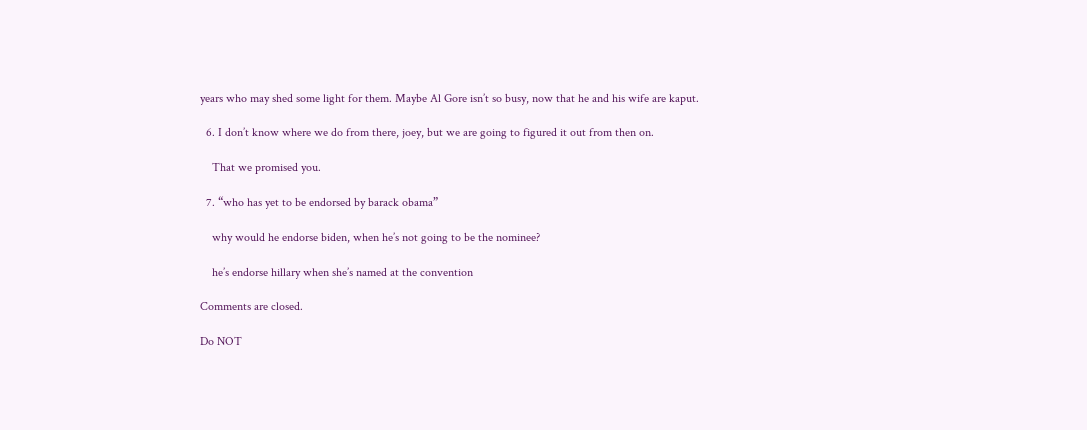years who may shed some light for them. Maybe Al Gore isn’t so busy, now that he and his wife are kaput.

  6. I don’t know where we do from there, joey, but we are going to figured it out from then on.

    That we promised you.

  7. “who has yet to be endorsed by barack obama”

    why would he endorse biden, when he’s not going to be the nominee?

    he’s endorse hillary when she’s named at the convention

Comments are closed.

Do NOT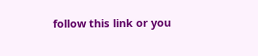follow this link or you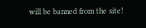will be banned from the site!